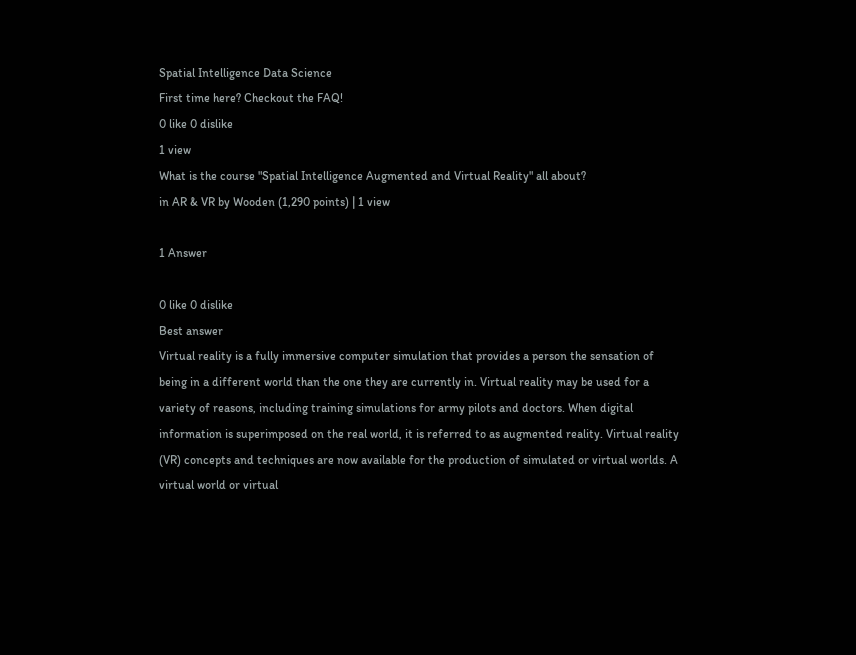Spatial Intelligence Data Science
First time here? Checkout the FAQ!
0 like 0 dislike
1 view
What is the course "Spatial Intelligence Augmented and Virtual Reality" all about?
in AR & VR by Wooden (1,290 points) | 1 view

1 Answer

0 like 0 dislike
Best answer
Virtual reality is a fully immersive computer simulation that provides a person the sensation of being in a different world than the one they are currently in. Virtual reality may be used for a variety of reasons, including training simulations for army pilots and doctors. When digital information is superimposed on the real world, it is referred to as augmented reality. Virtual reality (VR) concepts and techniques are now available for the production of simulated or virtual worlds. A virtual world or virtual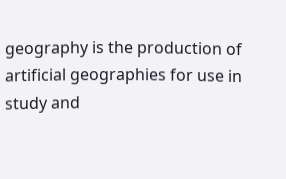geography is the production of artificial geographies for use in study and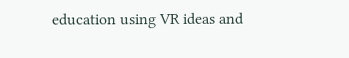education using VR ideas and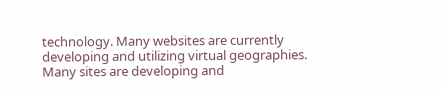technology. Many websites are currently developing and utilizing virtual geographies. Many sites are developing and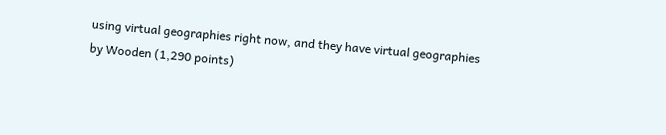using virtual geographies right now, and they have virtual geographies
by Wooden (1,290 points)